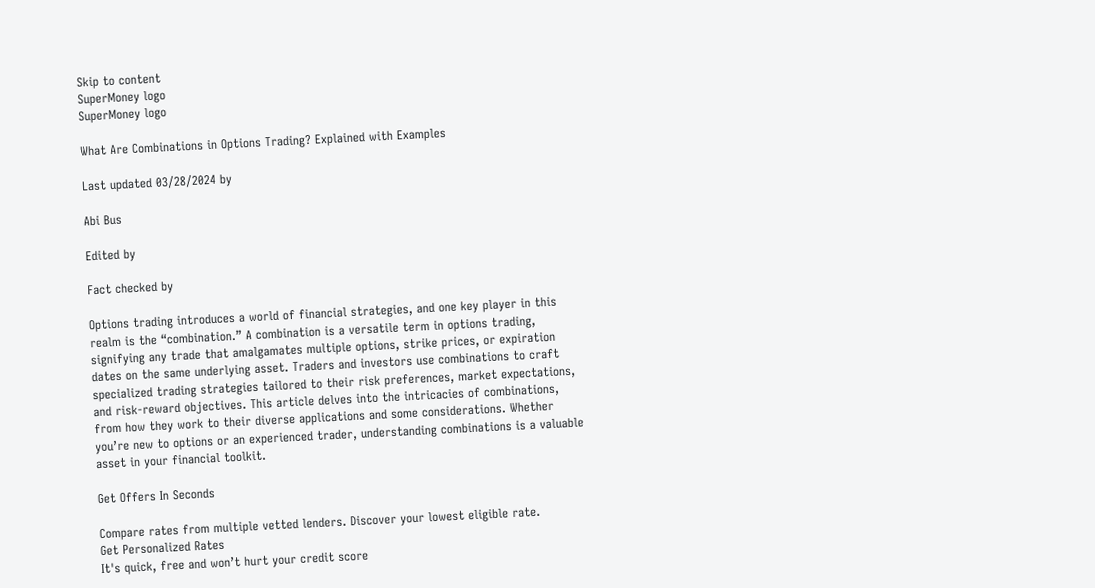Skip to content
SuperMoney logo
SuperMoney logo

What Are Combinations in Options Trading? Explained with Examples

Last updated 03/28/2024 by

Abi Bus

Edited by

Fact checked by

Options trading introduces a world of financial strategies, and one key player in this realm is the “combination.” A combination is a versatile term in options trading, signifying any trade that amalgamates multiple options, strike prices, or expiration dates on the same underlying asset. Traders and investors use combinations to craft specialized trading strategies tailored to their risk preferences, market expectations, and risk-reward objectives. This article delves into the intricacies of combinations, from how they work to their diverse applications and some considerations. Whether you’re new to options or an experienced trader, understanding combinations is a valuable asset in your financial toolkit.

Get Offers In Seconds

Compare rates from multiple vetted lenders. Discover your lowest eligible rate.
Get Personalized Rates
It's quick, free and won’t hurt your credit score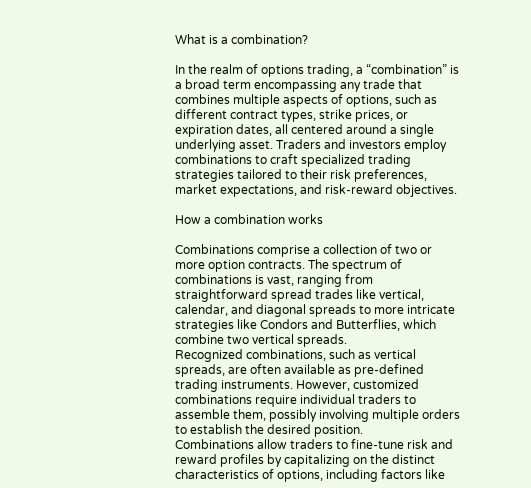What is a combination?

In the realm of options trading, a “combination” is a broad term encompassing any trade that combines multiple aspects of options, such as different contract types, strike prices, or expiration dates, all centered around a single underlying asset. Traders and investors employ combinations to craft specialized trading strategies tailored to their risk preferences, market expectations, and risk-reward objectives.

How a combination works

Combinations comprise a collection of two or more option contracts. The spectrum of combinations is vast, ranging from straightforward spread trades like vertical, calendar, and diagonal spreads to more intricate strategies like Condors and Butterflies, which combine two vertical spreads.
Recognized combinations, such as vertical spreads, are often available as pre-defined trading instruments. However, customized combinations require individual traders to assemble them, possibly involving multiple orders to establish the desired position.
Combinations allow traders to fine-tune risk and reward profiles by capitalizing on the distinct characteristics of options, including factors like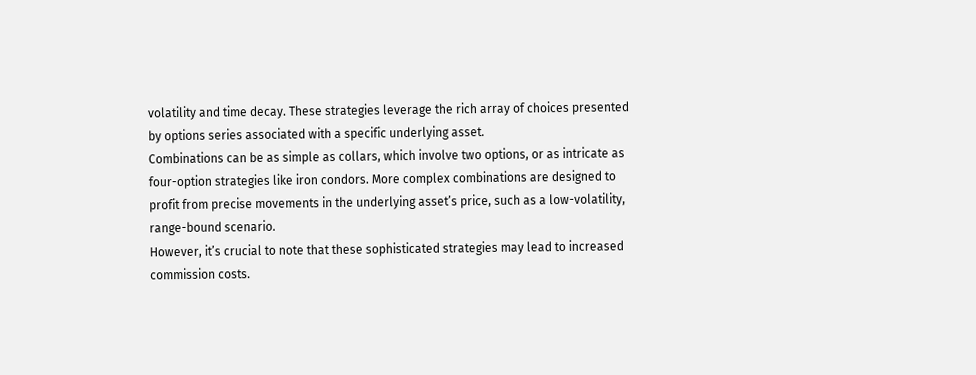volatility and time decay. These strategies leverage the rich array of choices presented by options series associated with a specific underlying asset.
Combinations can be as simple as collars, which involve two options, or as intricate as four-option strategies like iron condors. More complex combinations are designed to profit from precise movements in the underlying asset’s price, such as a low-volatility, range-bound scenario.
However, it’s crucial to note that these sophisticated strategies may lead to increased commission costs.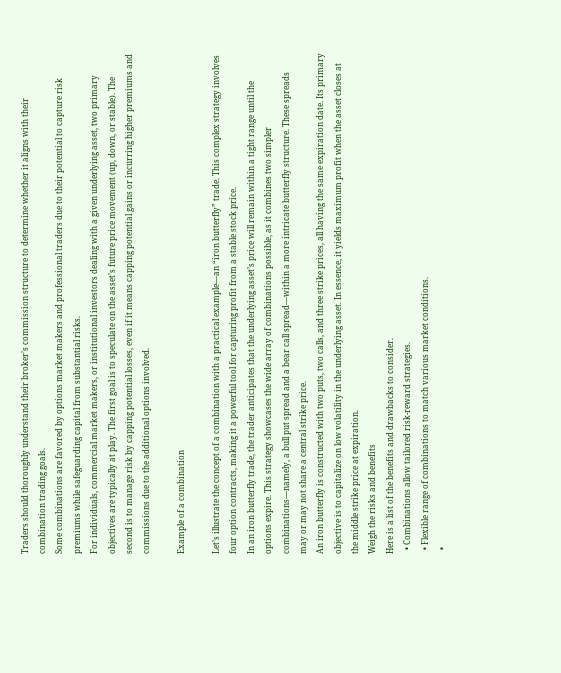Traders should thoroughly understand their broker’s commission structure to determine whether it aligns with their combination trading goals.
Some combinations are favored by options market makers and professional traders due to their potential to capture risk premiums while safeguarding capital from substantial risks.
For individuals, commercial market makers, or institutional investors dealing with a given underlying asset, two primary objectives are typically at play. The first goal is to speculate on the asset’s future price movement (up, down, or stable). The second is to manage risk by capping potential losses, even if it means capping potential gains or incurring higher premiums and commissions due to the additional options involved.

Example of a combination

Let’s illustrate the concept of a combination with a practical example—an “iron butterfly” trade. This complex strategy involves four option contracts, making it a powerful tool for capturing profit from a stable stock price.
In an iron butterfly trade, the trader anticipates that the underlying asset’s price will remain within a tight range until the options expire. This strategy showcases the wide array of combinations possible, as it combines two simpler combinations—namely, a bull put spread and a bear call spread—within a more intricate butterfly structure. These spreads may or may not share a central strike price.
An iron butterfly is constructed with two puts, two calls, and three strike prices, all having the same expiration date. Its primary objective is to capitalize on low volatility in the underlying asset. In essence, it yields maximum profit when the asset closes at the middle strike price at expiration.
Weigh the risks and benefits
Here is a list of the benefits and drawbacks to consider.
  • Combinations allow tailored risk-reward strategies.
  • Flexible range of combinations to match various market conditions.
  •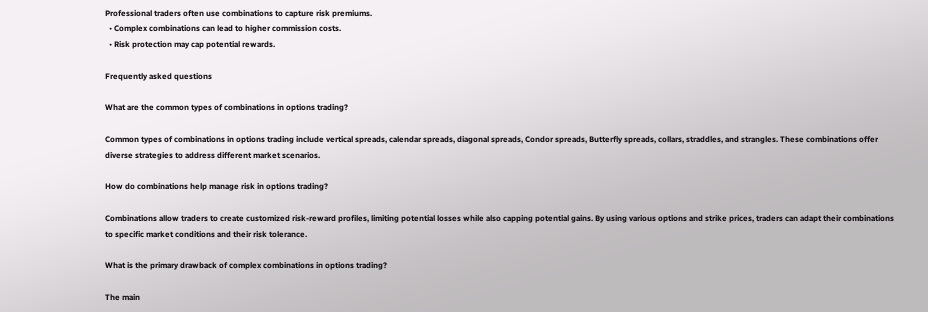Professional traders often use combinations to capture risk premiums.
  • Complex combinations can lead to higher commission costs.
  • Risk protection may cap potential rewards.

Frequently asked questions

What are the common types of combinations in options trading?

Common types of combinations in options trading include vertical spreads, calendar spreads, diagonal spreads, Condor spreads, Butterfly spreads, collars, straddles, and strangles. These combinations offer diverse strategies to address different market scenarios.

How do combinations help manage risk in options trading?

Combinations allow traders to create customized risk-reward profiles, limiting potential losses while also capping potential gains. By using various options and strike prices, traders can adapt their combinations to specific market conditions and their risk tolerance.

What is the primary drawback of complex combinations in options trading?

The main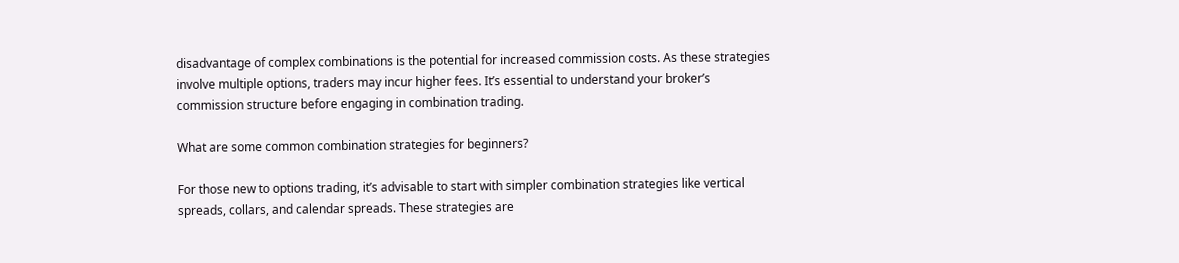disadvantage of complex combinations is the potential for increased commission costs. As these strategies involve multiple options, traders may incur higher fees. It’s essential to understand your broker’s commission structure before engaging in combination trading.

What are some common combination strategies for beginners?

For those new to options trading, it’s advisable to start with simpler combination strategies like vertical spreads, collars, and calendar spreads. These strategies are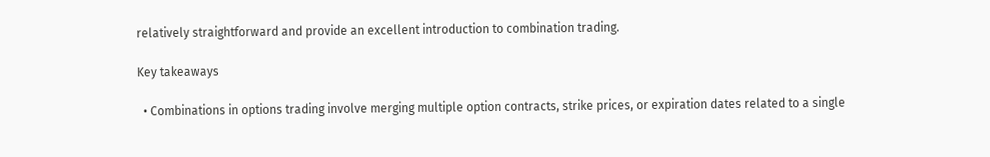relatively straightforward and provide an excellent introduction to combination trading.

Key takeaways

  • Combinations in options trading involve merging multiple option contracts, strike prices, or expiration dates related to a single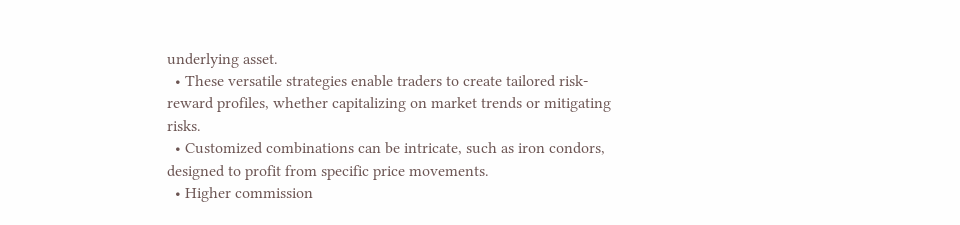underlying asset.
  • These versatile strategies enable traders to create tailored risk-reward profiles, whether capitalizing on market trends or mitigating risks.
  • Customized combinations can be intricate, such as iron condors, designed to profit from specific price movements.
  • Higher commission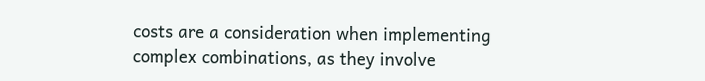costs are a consideration when implementing complex combinations, as they involve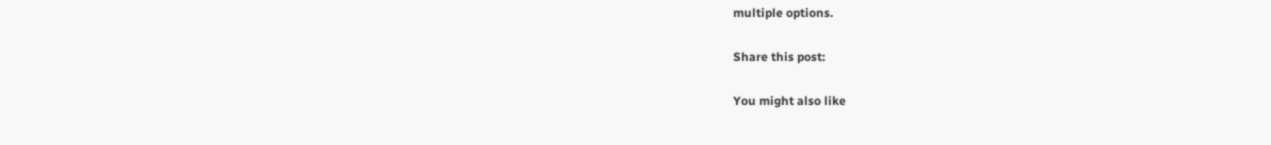multiple options.

Share this post:

You might also like